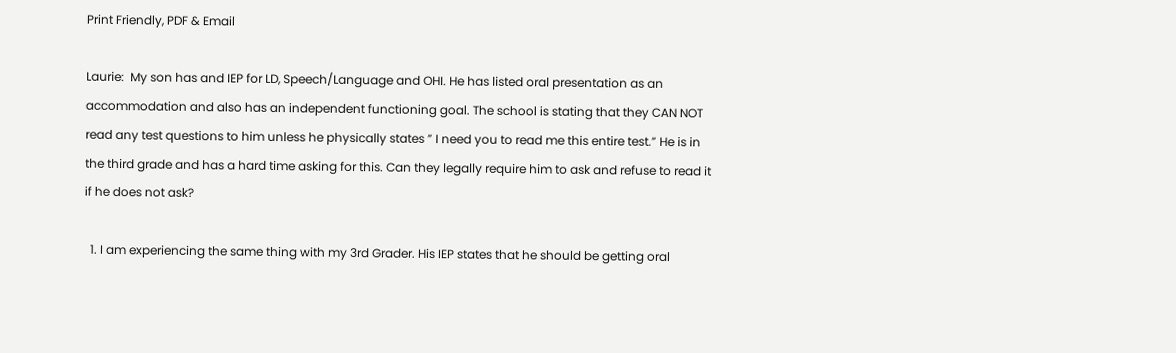Print Friendly, PDF & Email

Laurie:  My son has and IEP for LD, Speech/Language and OHI. He has listed oral presentation as an accommodation and also has an independent functioning goal. The school is stating that they CAN NOT read any test questions to him unless he physically states ” I need you to read me this entire test.” He is in the third grade and has a hard time asking for this. Can they legally require him to ask and refuse to read it if he does not ask?

  1. I am experiencing the same thing with my 3rd Grader. His IEP states that he should be getting oral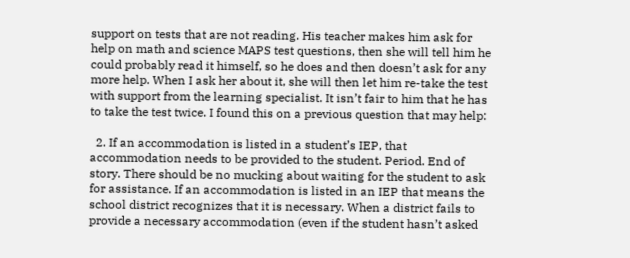support on tests that are not reading. His teacher makes him ask for help on math and science MAPS test questions, then she will tell him he could probably read it himself, so he does and then doesn’t ask for any more help. When I ask her about it, she will then let him re-take the test with support from the learning specialist. It isn’t fair to him that he has to take the test twice. I found this on a previous question that may help:

  2. If an accommodation is listed in a student’s IEP, that accommodation needs to be provided to the student. Period. End of story. There should be no mucking about waiting for the student to ask for assistance. If an accommodation is listed in an IEP that means the school district recognizes that it is necessary. When a district fails to provide a necessary accommodation (even if the student hasn’t asked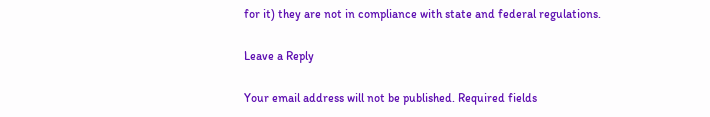for it) they are not in compliance with state and federal regulations.

Leave a Reply

Your email address will not be published. Required fields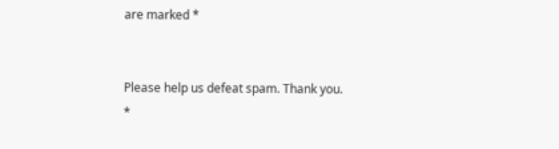are marked *


Please help us defeat spam. Thank you. *